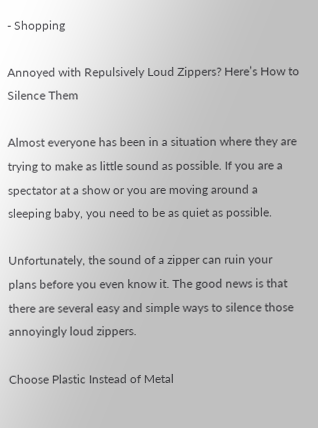- Shopping

Annoyed with Repulsively Loud Zippers? Here’s How to Silence Them

Almost everyone has been in a situation where they are trying to make as little sound as possible. If you are a spectator at a show or you are moving around a sleeping baby, you need to be as quiet as possible.

Unfortunately, the sound of a zipper can ruin your plans before you even know it. The good news is that there are several easy and simple ways to silence those annoyingly loud zippers.

Choose Plastic Instead of Metal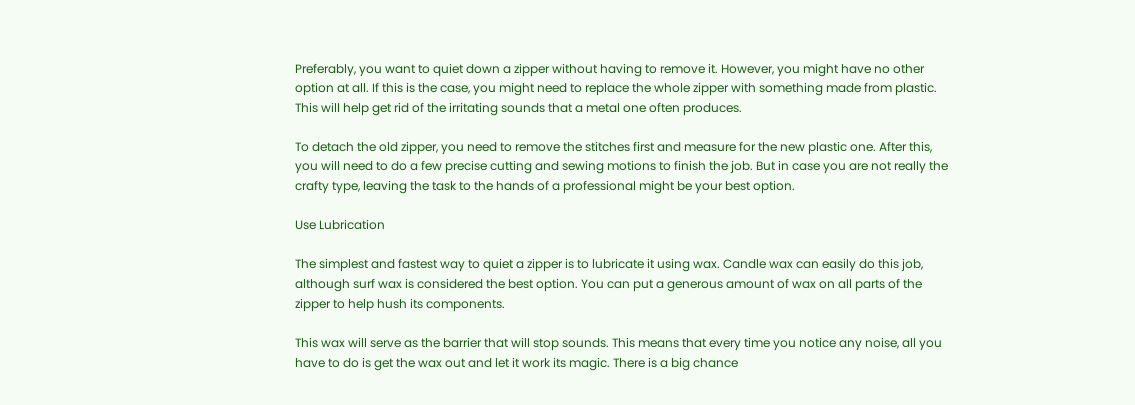Preferably, you want to quiet down a zipper without having to remove it. However, you might have no other option at all. If this is the case, you might need to replace the whole zipper with something made from plastic. This will help get rid of the irritating sounds that a metal one often produces.

To detach the old zipper, you need to remove the stitches first and measure for the new plastic one. After this, you will need to do a few precise cutting and sewing motions to finish the job. But in case you are not really the crafty type, leaving the task to the hands of a professional might be your best option.

Use Lubrication

The simplest and fastest way to quiet a zipper is to lubricate it using wax. Candle wax can easily do this job, although surf wax is considered the best option. You can put a generous amount of wax on all parts of the zipper to help hush its components.

This wax will serve as the barrier that will stop sounds. This means that every time you notice any noise, all you have to do is get the wax out and let it work its magic. There is a big chance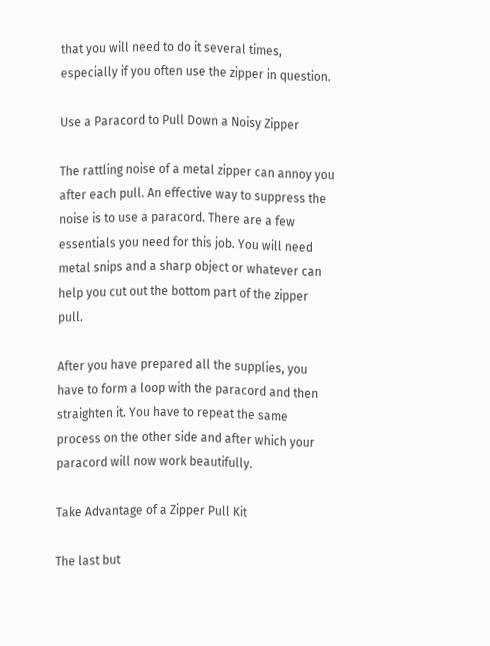that you will need to do it several times, especially if you often use the zipper in question.

Use a Paracord to Pull Down a Noisy Zipper

The rattling noise of a metal zipper can annoy you after each pull. An effective way to suppress the noise is to use a paracord. There are a few essentials you need for this job. You will need metal snips and a sharp object or whatever can help you cut out the bottom part of the zipper pull.

After you have prepared all the supplies, you have to form a loop with the paracord and then straighten it. You have to repeat the same process on the other side and after which your paracord will now work beautifully.

Take Advantage of a Zipper Pull Kit

The last but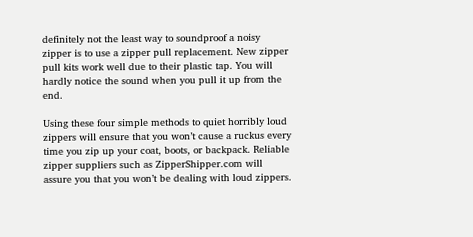definitely not the least way to soundproof a noisy zipper is to use a zipper pull replacement. New zipper pull kits work well due to their plastic tap. You will hardly notice the sound when you pull it up from the end.

Using these four simple methods to quiet horribly loud zippers will ensure that you won’t cause a ruckus every time you zip up your coat, boots, or backpack. Reliable zipper suppliers such as ZipperShipper.com will assure you that you won’t be dealing with loud zippers.